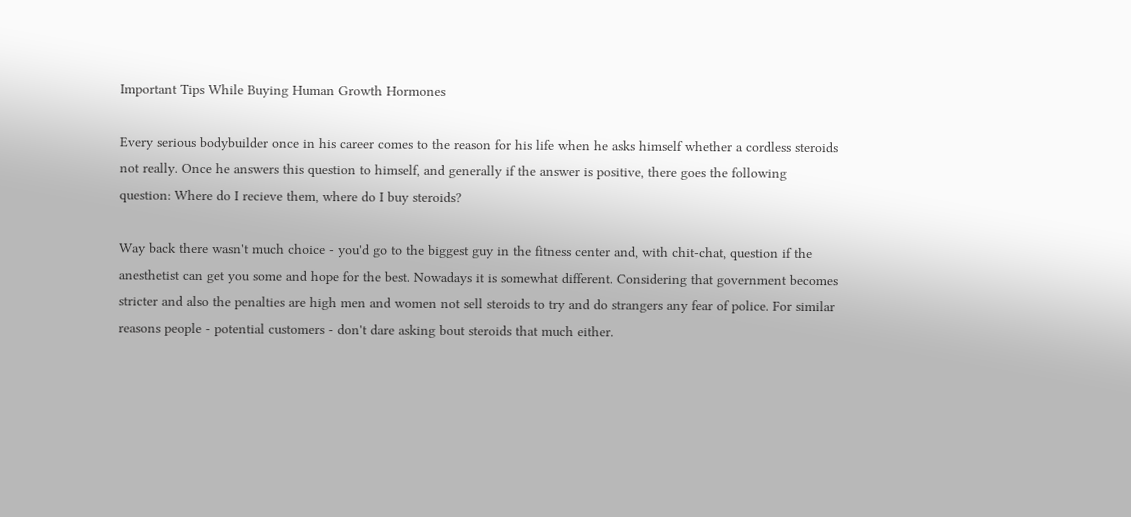Important Tips While Buying Human Growth Hormones

Every serious bodybuilder once in his career comes to the reason for his life when he asks himself whether a cordless steroids not really. Once he answers this question to himself, and generally if the answer is positive, there goes the following question: Where do I recieve them, where do I buy steroids?

Way back there wasn't much choice - you'd go to the biggest guy in the fitness center and, with chit-chat, question if the anesthetist can get you some and hope for the best. Nowadays it is somewhat different. Considering that government becomes stricter and also the penalties are high men and women not sell steroids to try and do strangers any fear of police. For similar reasons people - potential customers - don't dare asking bout steroids that much either.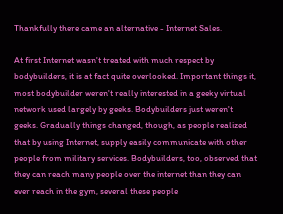Thankfully there came an alternative - Internet Sales.

At first Internet wasn't treated with much respect by bodybuilders, it is at fact quite overlooked. Important things it, most bodybuilder weren't really interested in a geeky virtual network used largely by geeks. Bodybuilders just weren't geeks. Gradually things changed, though, as people realized that by using Internet, supply easily communicate with other people from military services. Bodybuilders, too, observed that they can reach many people over the internet than they can ever reach in the gym, several these people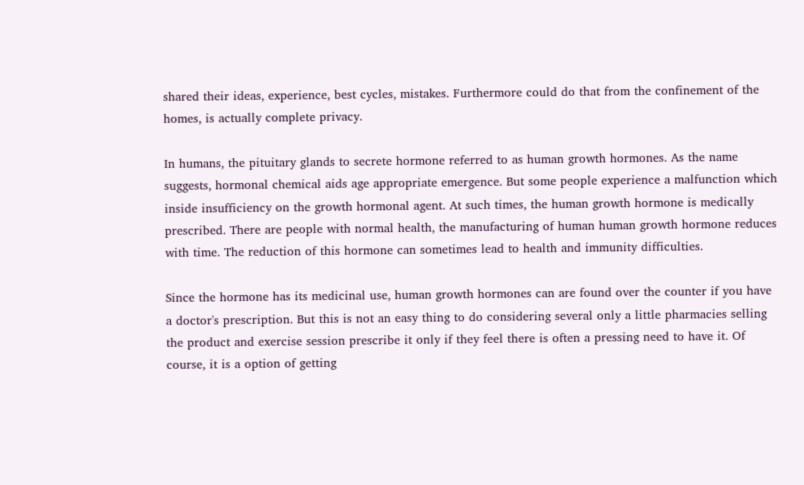shared their ideas, experience, best cycles, mistakes. Furthermore could do that from the confinement of the homes, is actually complete privacy.

In humans, the pituitary glands to secrete hormone referred to as human growth hormones. As the name suggests, hormonal chemical aids age appropriate emergence. But some people experience a malfunction which inside insufficiency on the growth hormonal agent. At such times, the human growth hormone is medically prescribed. There are people with normal health, the manufacturing of human human growth hormone reduces with time. The reduction of this hormone can sometimes lead to health and immunity difficulties.

Since the hormone has its medicinal use, human growth hormones can are found over the counter if you have a doctor's prescription. But this is not an easy thing to do considering several only a little pharmacies selling the product and exercise session prescribe it only if they feel there is often a pressing need to have it. Of course, it is a option of getting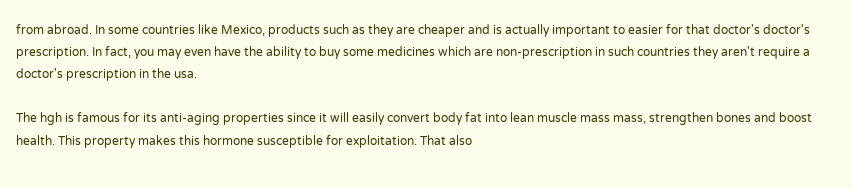from abroad. In some countries like Mexico, products such as they are cheaper and is actually important to easier for that doctor's doctor's prescription. In fact, you may even have the ability to buy some medicines which are non-prescription in such countries they aren't require a doctor's prescription in the usa.

The hgh is famous for its anti-aging properties since it will easily convert body fat into lean muscle mass mass, strengthen bones and boost health. This property makes this hormone susceptible for exploitation. That also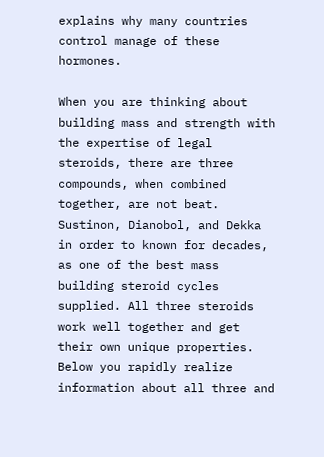explains why many countries control manage of these hormones.

When you are thinking about building mass and strength with the expertise of legal steroids, there are three compounds, when combined together, are not beat. Sustinon, Dianobol, and Dekka in order to known for decades, as one of the best mass building steroid cycles supplied. All three steroids work well together and get their own unique properties. Below you rapidly realize information about all three and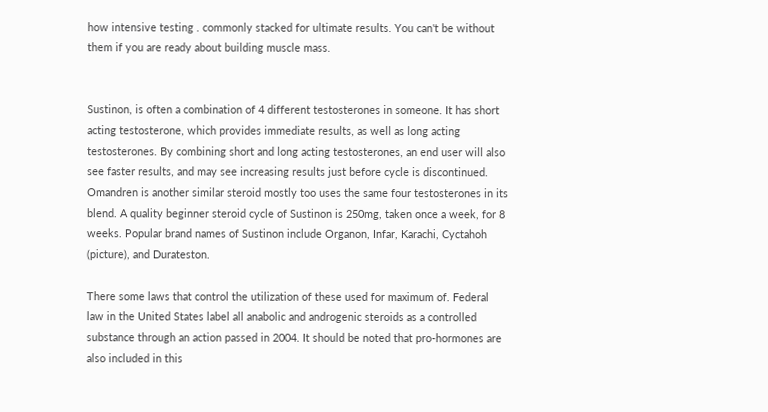how intensive testing . commonly stacked for ultimate results. You can't be without them if you are ready about building muscle mass.


Sustinon, is often a combination of 4 different testosterones in someone. It has short acting testosterone, which provides immediate results, as well as long acting testosterones. By combining short and long acting testosterones, an end user will also see faster results, and may see increasing results just before cycle is discontinued. Omandren is another similar steroid mostly too uses the same four testosterones in its blend. A quality beginner steroid cycle of Sustinon is 250mg, taken once a week, for 8 weeks. Popular brand names of Sustinon include Organon, Infar, Karachi, Cyctahoh (picture), and Durateston.

There some laws that control the utilization of these used for maximum of. Federal law in the United States label all anabolic and androgenic steroids as a controlled substance through an action passed in 2004. It should be noted that pro-hormones are also included in this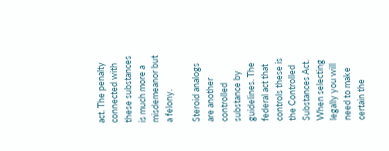act. The penalty connected with these substances is much more a misdemeanor but a felony.

Steroid analogs are another controlled substance by guidelines. The federal act that controls these is the Controlled Substances Act. When selecting legally you will need to make certain the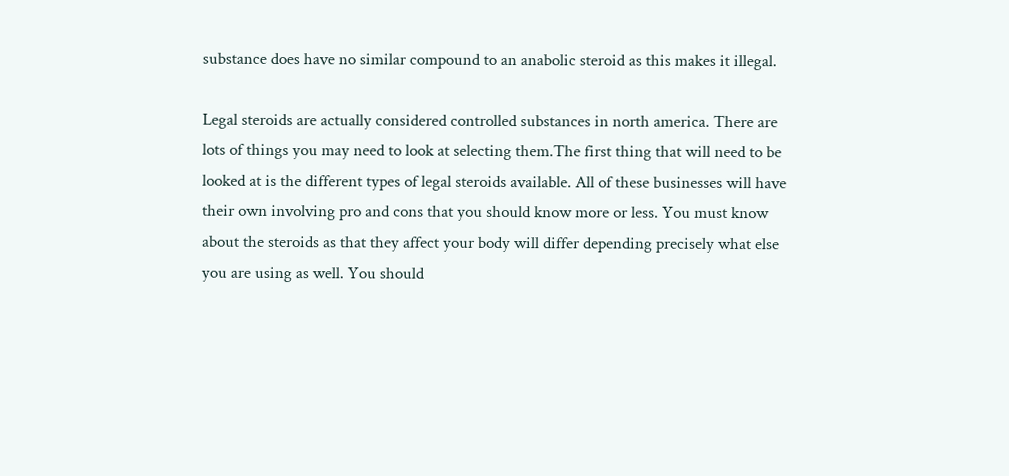substance does have no similar compound to an anabolic steroid as this makes it illegal.

Legal steroids are actually considered controlled substances in north america. There are lots of things you may need to look at selecting them.The first thing that will need to be looked at is the different types of legal steroids available. All of these businesses will have their own involving pro and cons that you should know more or less. You must know about the steroids as that they affect your body will differ depending precisely what else you are using as well. You should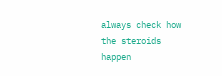always check how the steroids happen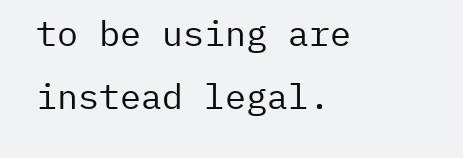to be using are instead legal.